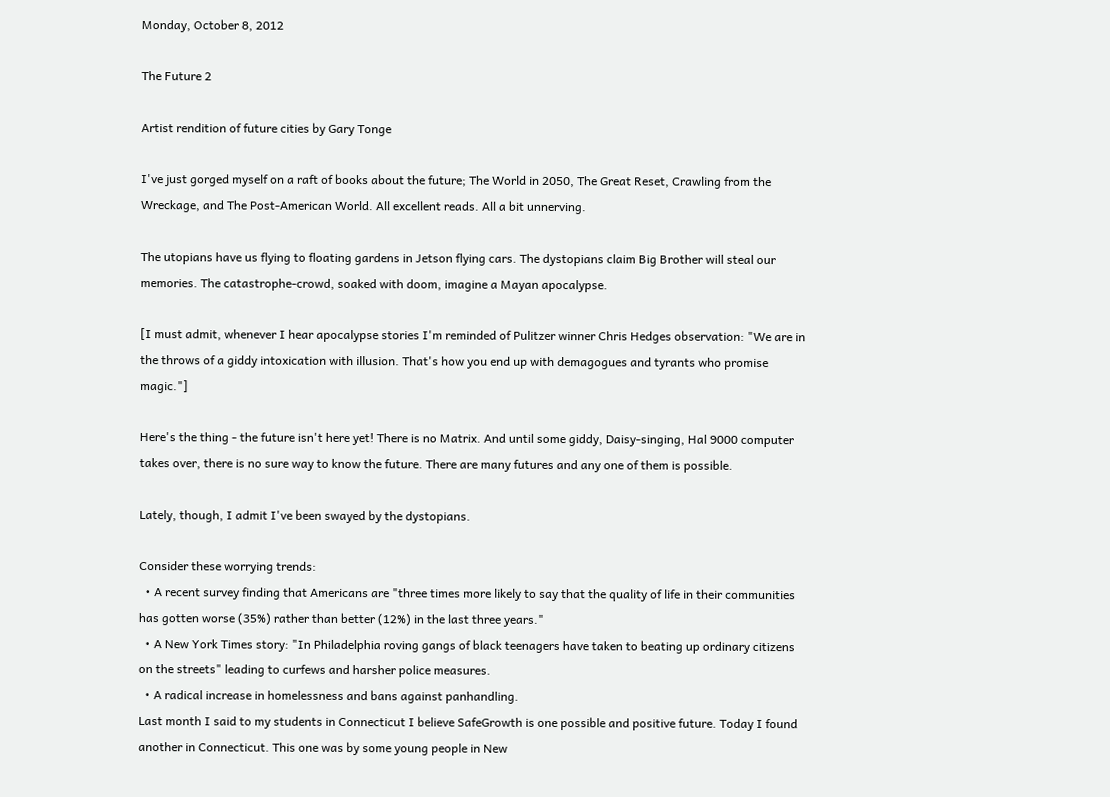Monday, October 8, 2012

The Future 2

Artist rendition of future cities by Gary Tonge

I've just gorged myself on a raft of books about the future; The World in 2050, The Great Reset, Crawling from the Wreckage, and The Post-American World. All excellent reads. All a bit unnerving.

The utopians have us flying to floating gardens in Jetson flying cars. The dystopians claim Big Brother will steal our memories. The catastrophe-crowd, soaked with doom, imagine a Mayan apocalypse.

[I must admit, whenever I hear apocalypse stories I'm reminded of Pulitzer winner Chris Hedges observation: "We are in the throws of a giddy intoxication with illusion. That's how you end up with demagogues and tyrants who promise magic."]

Here's the thing - the future isn't here yet! There is no Matrix. And until some giddy, Daisy-singing, Hal 9000 computer takes over, there is no sure way to know the future. There are many futures and any one of them is possible.

Lately, though, I admit I've been swayed by the dystopians.

Consider these worrying trends:
  • A recent survey finding that Americans are "three times more likely to say that the quality of life in their communities has gotten worse (35%) rather than better (12%) in the last three years."
  • A New York Times story: "In Philadelphia roving gangs of black teenagers have taken to beating up ordinary citizens on the streets" leading to curfews and harsher police measures.
  • A radical increase in homelessness and bans against panhandling.
Last month I said to my students in Connecticut I believe SafeGrowth is one possible and positive future. Today I found another in Connecticut. This one was by some young people in New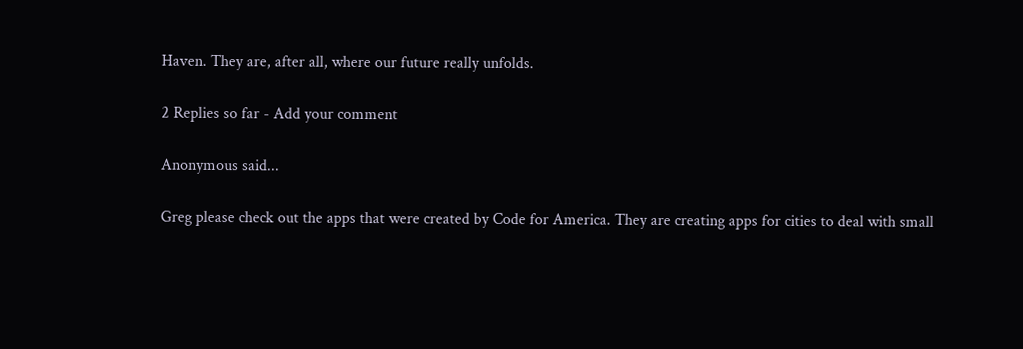Haven. They are, after all, where our future really unfolds.

2 Replies so far - Add your comment

Anonymous said...

Greg please check out the apps that were created by Code for America. They are creating apps for cities to deal with small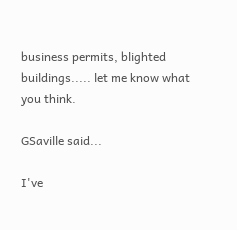business permits, blighted buildings..... let me know what you think.

GSaville said...

I've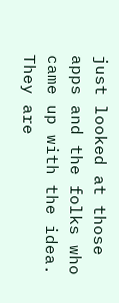just looked at those apps and the folks who came up with the idea. They are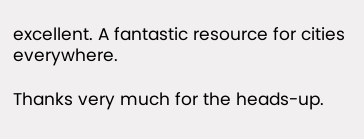excellent. A fantastic resource for cities everywhere.

Thanks very much for the heads-up.